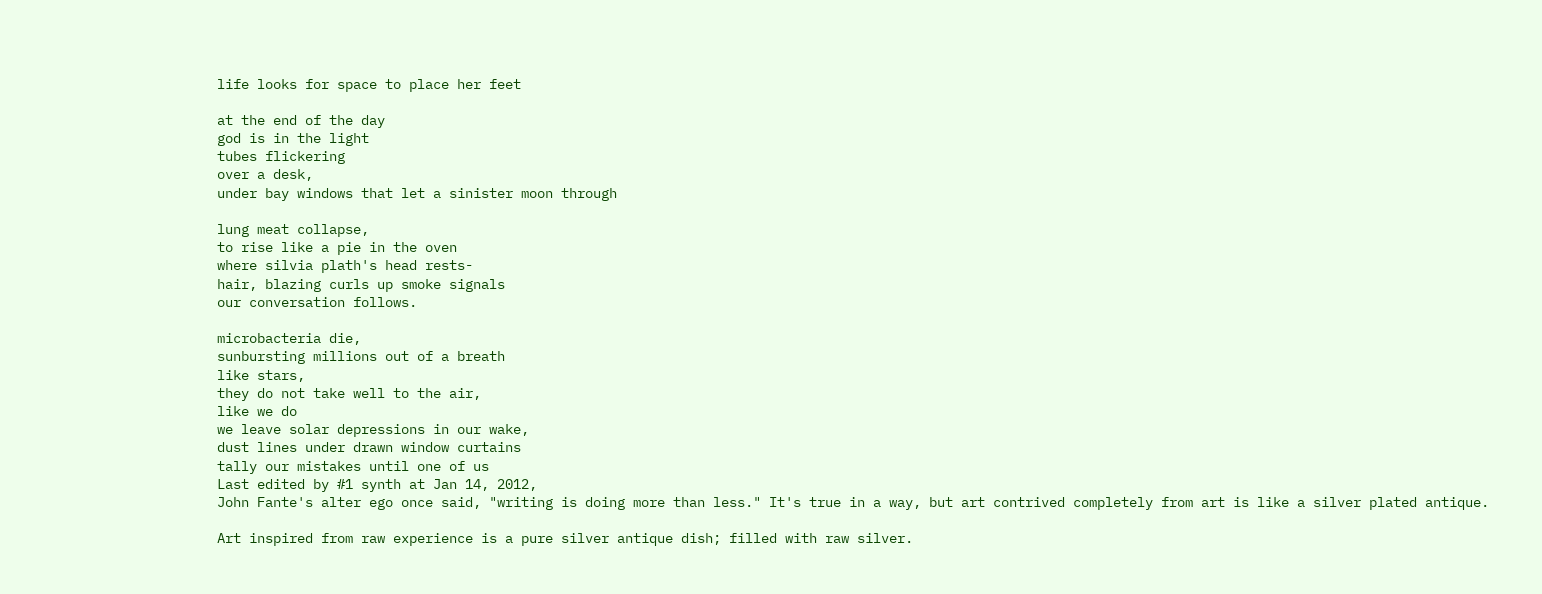life looks for space to place her feet

at the end of the day
god is in the light
tubes flickering
over a desk,
under bay windows that let a sinister moon through

lung meat collapse,
to rise like a pie in the oven
where silvia plath's head rests-
hair, blazing curls up smoke signals
our conversation follows.

microbacteria die,
sunbursting millions out of a breath
like stars,
they do not take well to the air,
like we do
we leave solar depressions in our wake,
dust lines under drawn window curtains
tally our mistakes until one of us
Last edited by #1 synth at Jan 14, 2012,
John Fante's alter ego once said, "writing is doing more than less." It's true in a way, but art contrived completely from art is like a silver plated antique.

Art inspired from raw experience is a pure silver antique dish; filled with raw silver.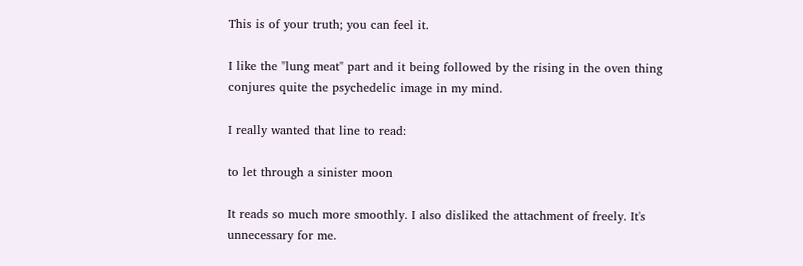This is of your truth; you can feel it.

I like the "lung meat" part and it being followed by the rising in the oven thing conjures quite the psychedelic image in my mind.

I really wanted that line to read:

to let through a sinister moon

It reads so much more smoothly. I also disliked the attachment of freely. It's unnecessary for me.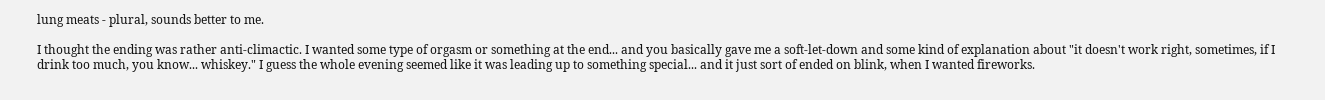lung meats - plural, sounds better to me.

I thought the ending was rather anti-climactic. I wanted some type of orgasm or something at the end... and you basically gave me a soft-let-down and some kind of explanation about "it doesn't work right, sometimes, if I drink too much, you know... whiskey." I guess the whole evening seemed like it was leading up to something special... and it just sort of ended on blink, when I wanted fireworks.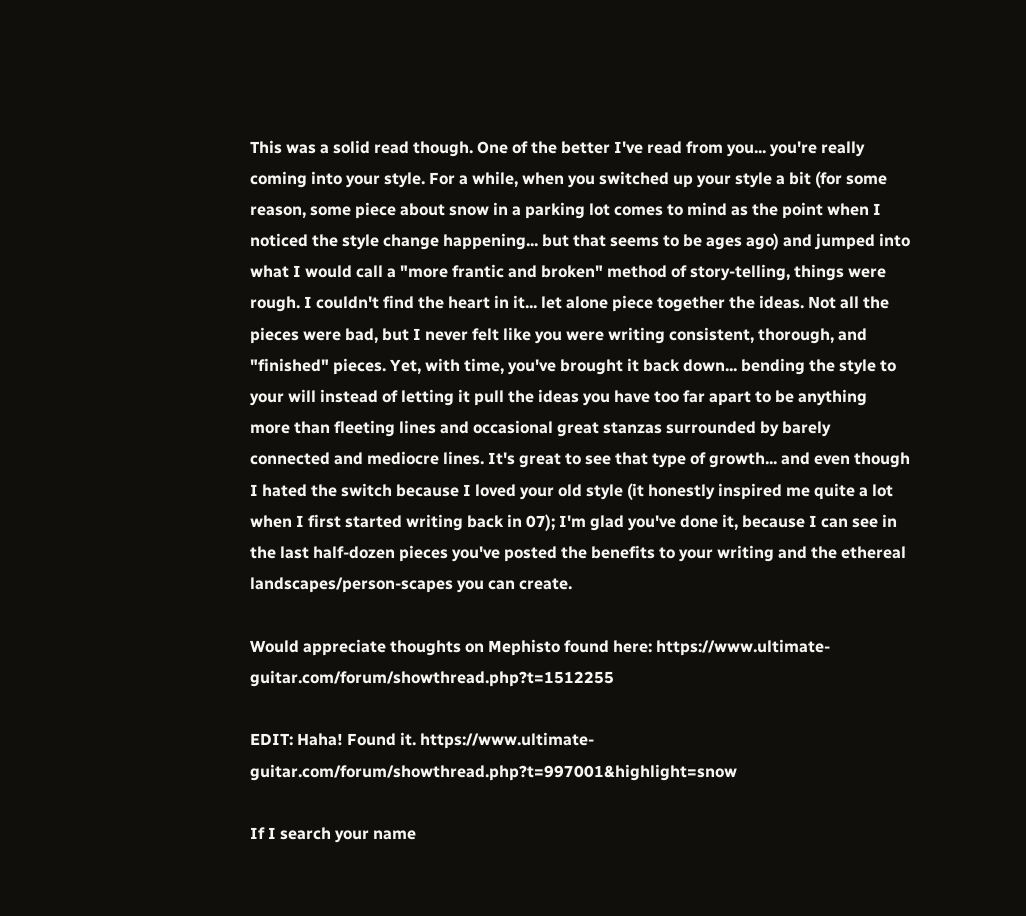This was a solid read though. One of the better I've read from you... you're really coming into your style. For a while, when you switched up your style a bit (for some reason, some piece about snow in a parking lot comes to mind as the point when I noticed the style change happening... but that seems to be ages ago) and jumped into what I would call a "more frantic and broken" method of story-telling, things were rough. I couldn't find the heart in it... let alone piece together the ideas. Not all the pieces were bad, but I never felt like you were writing consistent, thorough, and "finished" pieces. Yet, with time, you've brought it back down... bending the style to your will instead of letting it pull the ideas you have too far apart to be anything more than fleeting lines and occasional great stanzas surrounded by barely connected and mediocre lines. It's great to see that type of growth... and even though I hated the switch because I loved your old style (it honestly inspired me quite a lot when I first started writing back in 07); I'm glad you've done it, because I can see in the last half-dozen pieces you've posted the benefits to your writing and the ethereal landscapes/person-scapes you can create.

Would appreciate thoughts on Mephisto found here: https://www.ultimate-guitar.com/forum/showthread.php?t=1512255

EDIT: Haha! Found it. https://www.ultimate-guitar.com/forum/showthread.php?t=997001&highlight=snow

If I search your name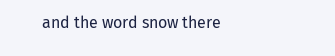and the word snow there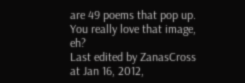are 49 poems that pop up. You really love that image, eh?
Last edited by ZanasCross at Jan 16, 2012,